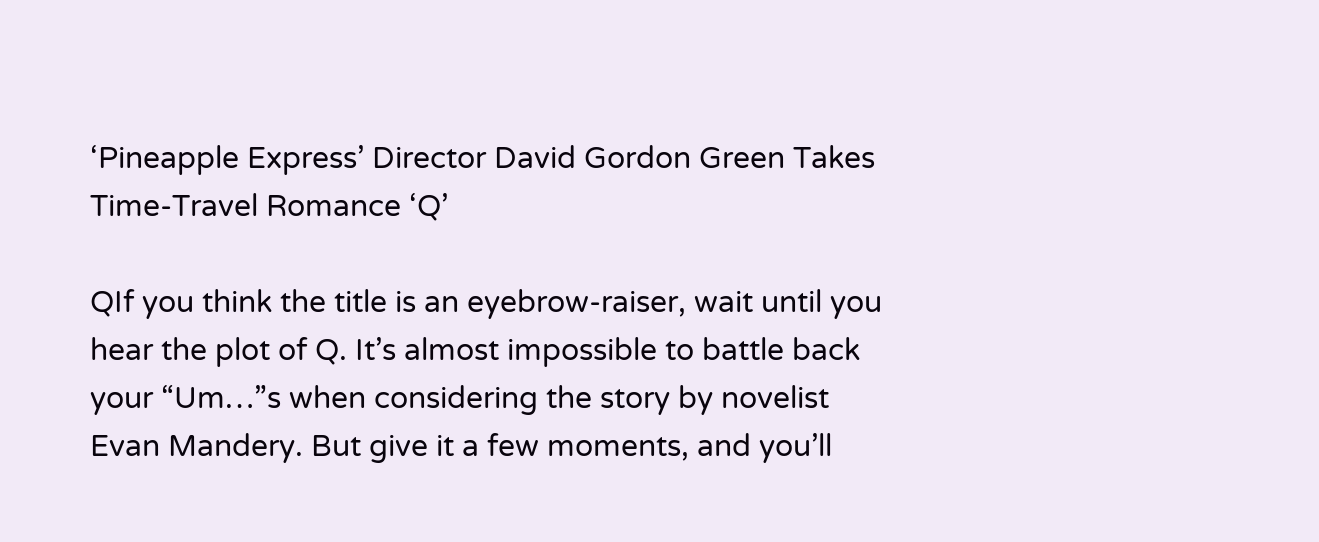‘Pineapple Express’ Director David Gordon Green Takes Time-Travel Romance ‘Q’

QIf you think the title is an eyebrow-raiser, wait until you hear the plot of Q. It’s almost impossible to battle back your “Um…”s when considering the story by novelist Evan Mandery. But give it a few moments, and you’ll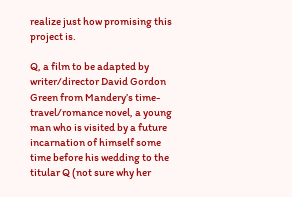realize just how promising this project is.

Q, a film to be adapted by writer/director David Gordon Green from Mandery’s time-travel/romance novel, a young man who is visited by a future incarnation of himself some time before his wedding to the titular Q (not sure why her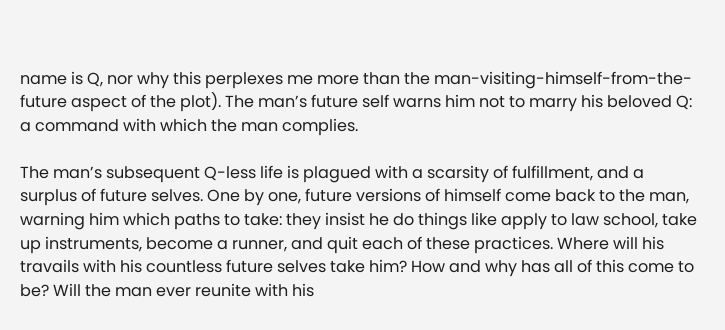name is Q, nor why this perplexes me more than the man-visiting-himself-from-the-future aspect of the plot). The man’s future self warns him not to marry his beloved Q: a command with which the man complies.

The man’s subsequent Q-less life is plagued with a scarsity of fulfillment, and a surplus of future selves. One by one, future versions of himself come back to the man, warning him which paths to take: they insist he do things like apply to law school, take up instruments, become a runner, and quit each of these practices. Where will his travails with his countless future selves take him? How and why has all of this come to be? Will the man ever reunite with his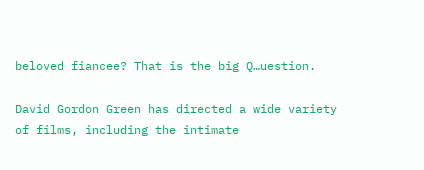beloved fiancee? That is the big Q…uestion.

David Gordon Green has directed a wide variety of films, including the intimate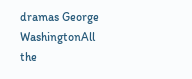dramas George WashingtonAll the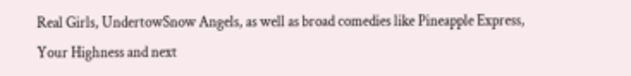Real Girls, UndertowSnow Angels, as well as broad comedies like Pineapple Express, Your Highness and next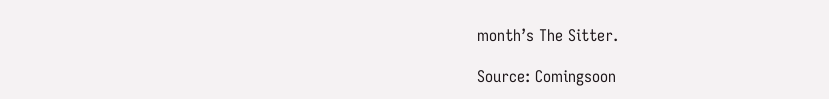month’s The Sitter.

Source: Comingsoon